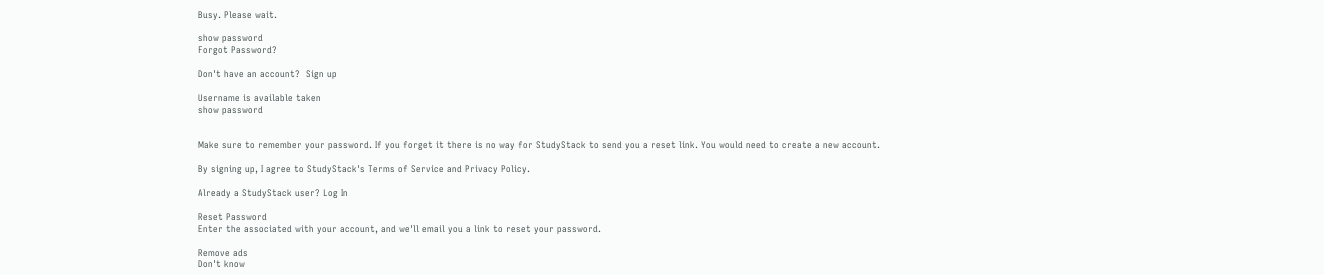Busy. Please wait.

show password
Forgot Password?

Don't have an account?  Sign up

Username is available taken
show password


Make sure to remember your password. If you forget it there is no way for StudyStack to send you a reset link. You would need to create a new account.

By signing up, I agree to StudyStack's Terms of Service and Privacy Policy.

Already a StudyStack user? Log In

Reset Password
Enter the associated with your account, and we'll email you a link to reset your password.

Remove ads
Don't know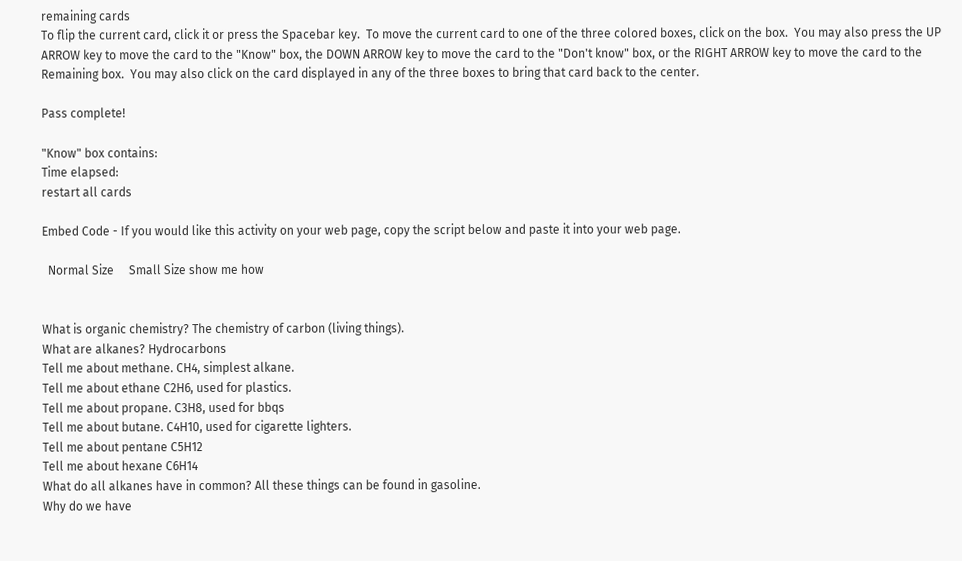remaining cards
To flip the current card, click it or press the Spacebar key.  To move the current card to one of the three colored boxes, click on the box.  You may also press the UP ARROW key to move the card to the "Know" box, the DOWN ARROW key to move the card to the "Don't know" box, or the RIGHT ARROW key to move the card to the Remaining box.  You may also click on the card displayed in any of the three boxes to bring that card back to the center.

Pass complete!

"Know" box contains:
Time elapsed:
restart all cards

Embed Code - If you would like this activity on your web page, copy the script below and paste it into your web page.

  Normal Size     Small Size show me how


What is organic chemistry? The chemistry of carbon (living things).
What are alkanes? Hydrocarbons
Tell me about methane. CH4, simplest alkane.
Tell me about ethane C2H6, used for plastics.
Tell me about propane. C3H8, used for bbqs
Tell me about butane. C4H10, used for cigarette lighters.
Tell me about pentane C5H12
Tell me about hexane C6H14
What do all alkanes have in common? All these things can be found in gasoline.
Why do we have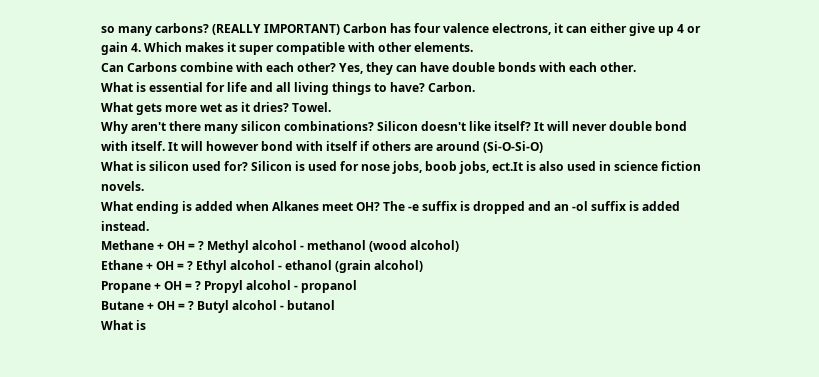so many carbons? (REALLY IMPORTANT) Carbon has four valence electrons, it can either give up 4 or gain 4. Which makes it super compatible with other elements.
Can Carbons combine with each other? Yes, they can have double bonds with each other.
What is essential for life and all living things to have? Carbon.
What gets more wet as it dries? Towel.
Why aren't there many silicon combinations? Silicon doesn't like itself? It will never double bond with itself. It will however bond with itself if others are around (Si-O-Si-O)
What is silicon used for? Silicon is used for nose jobs, boob jobs, ect.It is also used in science fiction novels.
What ending is added when Alkanes meet OH? The -e suffix is dropped and an -ol suffix is added instead.
Methane + OH = ? Methyl alcohol - methanol (wood alcohol)
Ethane + OH = ? Ethyl alcohol - ethanol (grain alcohol)
Propane + OH = ? Propyl alcohol - propanol
Butane + OH = ? Butyl alcohol - butanol
What is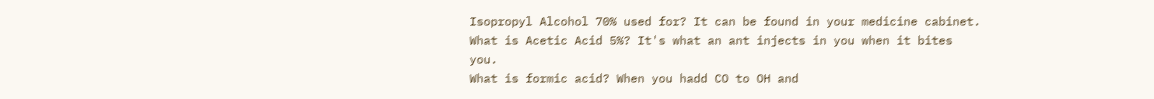Isopropyl Alcohol 70% used for? It can be found in your medicine cabinet.
What is Acetic Acid 5%? It's what an ant injects in you when it bites you.
What is formic acid? When you hadd CO to OH and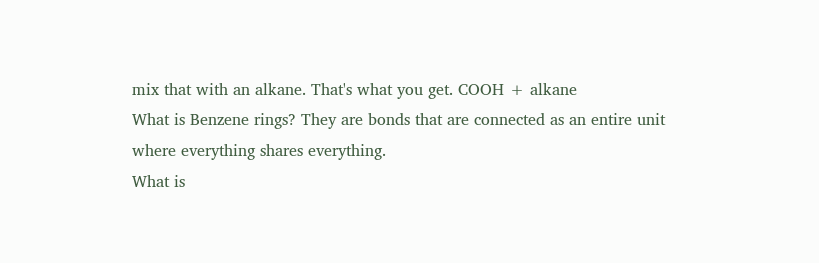mix that with an alkane. That's what you get. COOH + alkane
What is Benzene rings? They are bonds that are connected as an entire unit where everything shares everything.
What is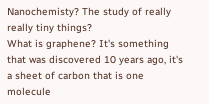Nanochemisty? The study of really really tiny things?
What is graphene? It's something that was discovered 10 years ago, it's a sheet of carbon that is one molecule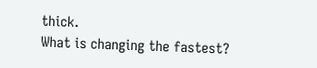thick.
What is changing the fastest?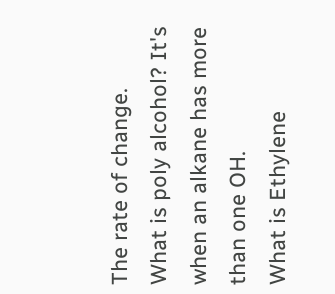The rate of change.
What is poly alcohol? It's when an alkane has more than one OH.
What is Ethylene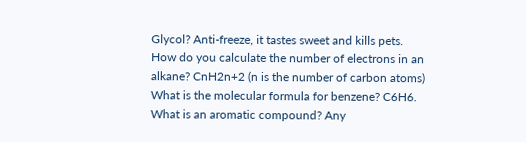Glycol? Anti-freeze, it tastes sweet and kills pets.
How do you calculate the number of electrons in an alkane? CnH2n+2 (n is the number of carbon atoms)
What is the molecular formula for benzene? C6H6.
What is an aromatic compound? Any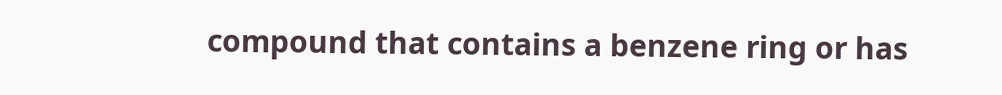compound that contains a benzene ring or has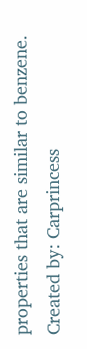properties that are similar to benzene.
Created by: Carprincess